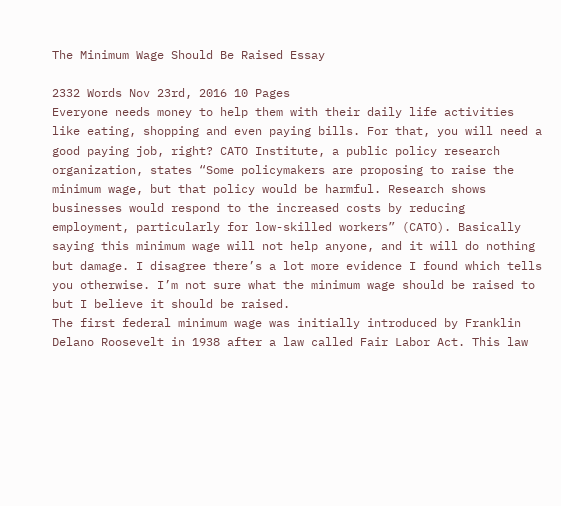The Minimum Wage Should Be Raised Essay

2332 Words Nov 23rd, 2016 10 Pages
Everyone needs money to help them with their daily life activities like eating, shopping and even paying bills. For that, you will need a good paying job, right? CATO Institute, a public policy research organization, states “Some policymakers are proposing to raise the minimum wage, but that policy would be harmful. Research shows businesses would respond to the increased costs by reducing employment, particularly for low-skilled workers” (CATO). Basically saying this minimum wage will not help anyone, and it will do nothing but damage. I disagree there’s a lot more evidence I found which tells you otherwise. I’m not sure what the minimum wage should be raised to but I believe it should be raised.
The first federal minimum wage was initially introduced by Franklin Delano Roosevelt in 1938 after a law called Fair Labor Act. This law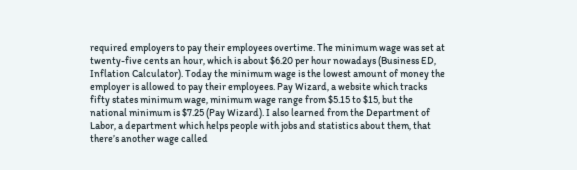required employers to pay their employees overtime. The minimum wage was set at twenty-five cents an hour, which is about $6.20 per hour nowadays (Business ED, Inflation Calculator). Today the minimum wage is the lowest amount of money the employer is allowed to pay their employees. Pay Wizard, a website which tracks fifty states minimum wage, minimum wage range from $5.15 to $15, but the national minimum is $7.25 (Pay Wizard). I also learned from the Department of Labor, a department which helps people with jobs and statistics about them, that there’s another wage called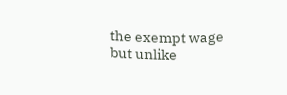the exempt wage but unlike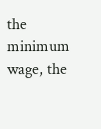the minimum wage, the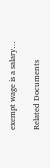exempt wage is a salary…

Related Documents